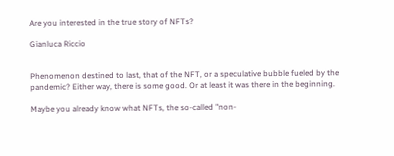Are you interested in the true story of NFTs?

Gianluca Riccio


Phenomenon destined to last, that of the NFT, or a speculative bubble fueled by the pandemic? Either way, there is some good. Or at least it was there in the beginning.

Maybe you already know what NFTs, the so-called "non-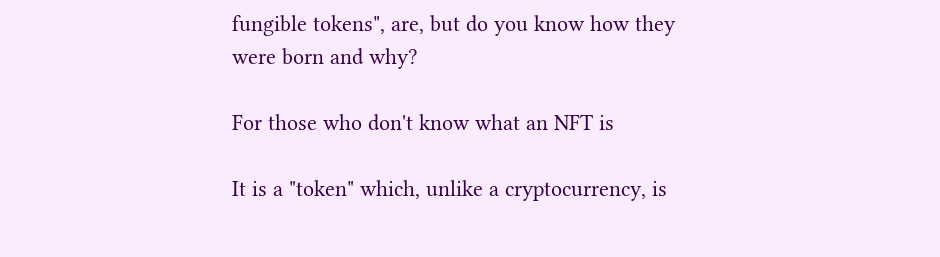fungible tokens", are, but do you know how they were born and why?

For those who don't know what an NFT is

It is a "token" which, unlike a cryptocurrency, is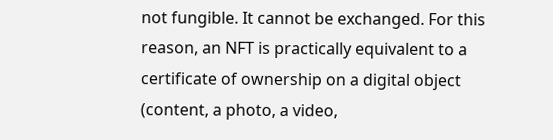not fungible. It cannot be exchanged. For this reason, an NFT is practically equivalent to a certificate of ownership on a digital object (content, a photo, a video,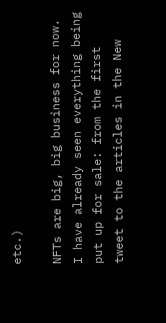etc.)

NFTs are big, big business for now. I have already seen everything being put up for sale: from the first tweet to the articles in the New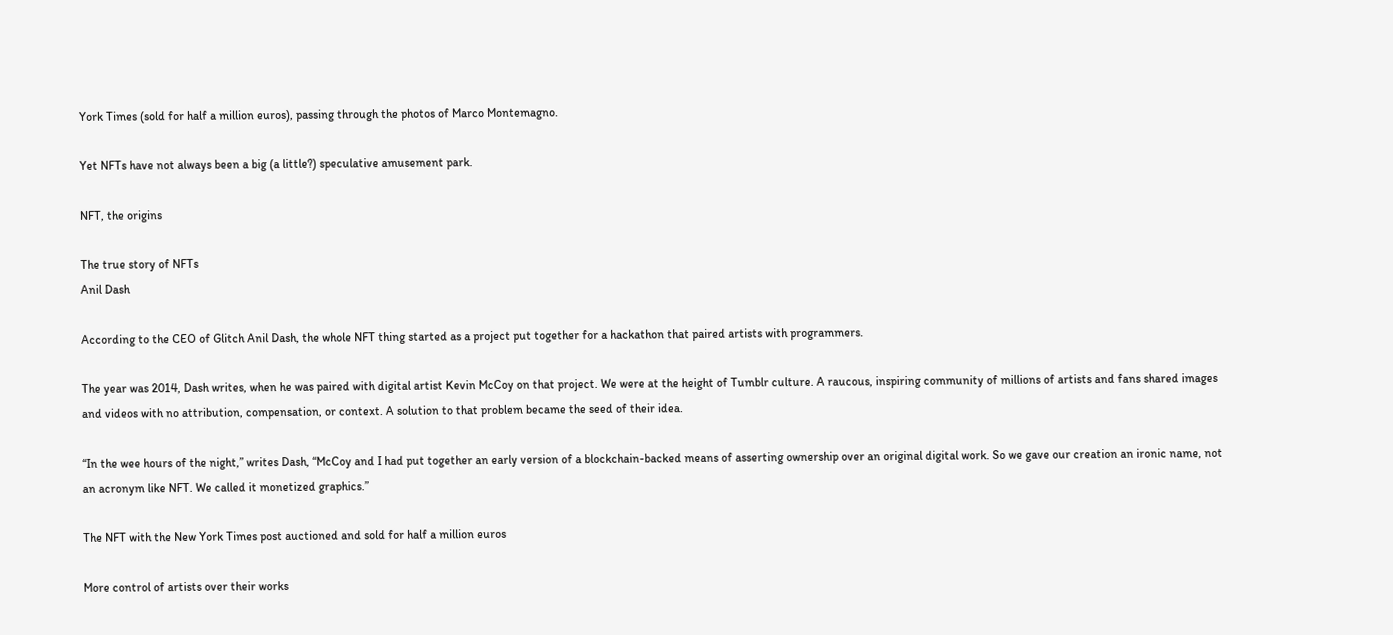York Times (sold for half a million euros), passing through the photos of Marco Montemagno.

Yet NFTs have not always been a big (a little?) speculative amusement park.

NFT, the origins

The true story of NFTs
Anil Dash

According to the CEO of Glitch Anil Dash, the whole NFT thing started as a project put together for a hackathon that paired artists with programmers.

The year was 2014, Dash writes, when he was paired with digital artist Kevin McCoy on that project. We were at the height of Tumblr culture. A raucous, inspiring community of millions of artists and fans shared images and videos with no attribution, compensation, or context. A solution to that problem became the seed of their idea.

“In the wee hours of the night,” writes Dash, “McCoy and I had put together an early version of a blockchain-backed means of asserting ownership over an original digital work. So we gave our creation an ironic name, not an acronym like NFT. We called it monetized graphics.”

The NFT with the New York Times post auctioned and sold for half a million euros

More control of artists over their works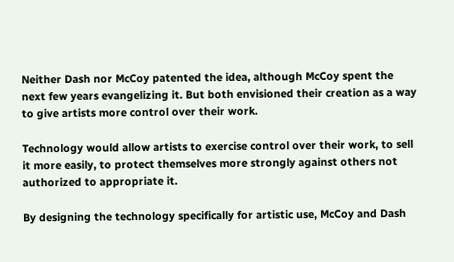Neither Dash nor McCoy patented the idea, although McCoy spent the next few years evangelizing it. But both envisioned their creation as a way to give artists more control over their work.

Technology would allow artists to exercise control over their work, to sell it more easily, to protect themselves more strongly against others not authorized to appropriate it.

By designing the technology specifically for artistic use, McCoy and Dash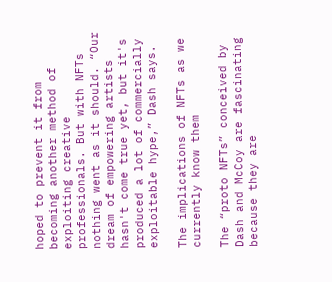hoped to prevent it from becoming another method of exploiting creative professionals. But with NFTs nothing went as it should. “Our dream of empowering artists hasn't come true yet, but it's produced a lot of commercially exploitable hype,” Dash says.

The implications of NFTs as we currently know them

The “proto NFTs” conceived by Dash and McCoy are fascinating because they are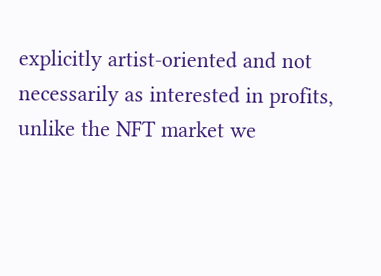explicitly artist-oriented and not necessarily as interested in profits, unlike the NFT market we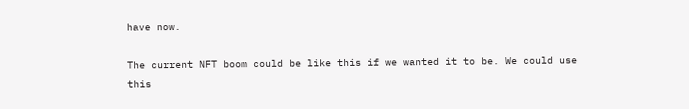have now.

The current NFT boom could be like this if we wanted it to be. We could use this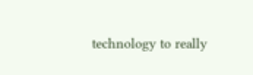technology to really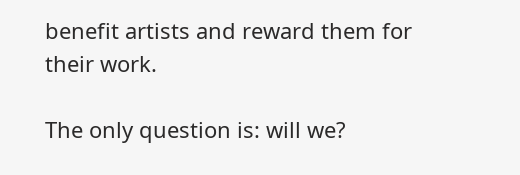benefit artists and reward them for their work.

The only question is: will we?